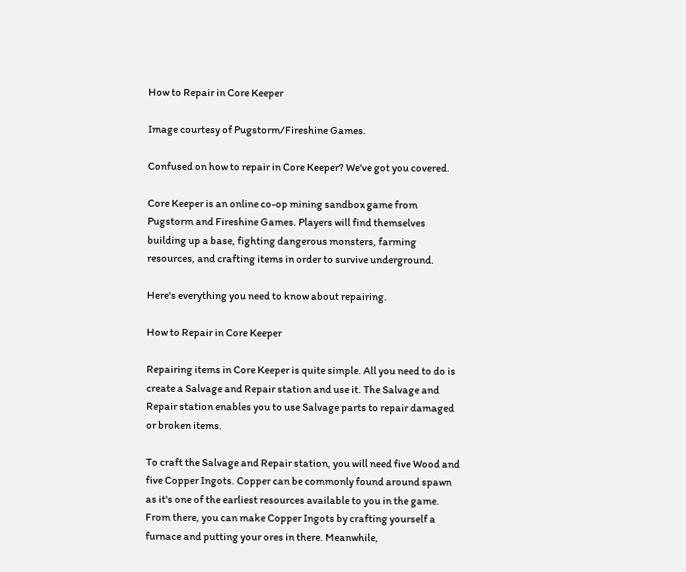How to Repair in Core Keeper

Image courtesy of Pugstorm/Fireshine Games.

Confused on how to repair in Core Keeper? We've got you covered.

Core Keeper is an online co-op mining sandbox game from Pugstorm and Fireshine Games. Players will find themselves building up a base, fighting dangerous monsters, farming resources, and crafting items in order to survive underground.

Here's everything you need to know about repairing.

How to Repair in Core Keeper

Repairing items in Core Keeper is quite simple. All you need to do is create a Salvage and Repair station and use it. The Salvage and Repair station enables you to use Salvage parts to repair damaged or broken items.

To craft the Salvage and Repair station, you will need five Wood and five Copper Ingots. Copper can be commonly found around spawn as it's one of the earliest resources available to you in the game. From there, you can make Copper Ingots by crafting yourself a furnace and putting your ores in there. Meanwhile,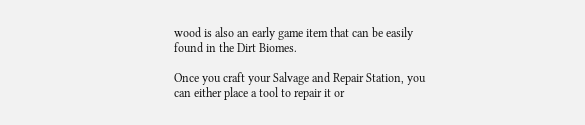wood is also an early game item that can be easily found in the Dirt Biomes.

Once you craft your Salvage and Repair Station, you can either place a tool to repair it or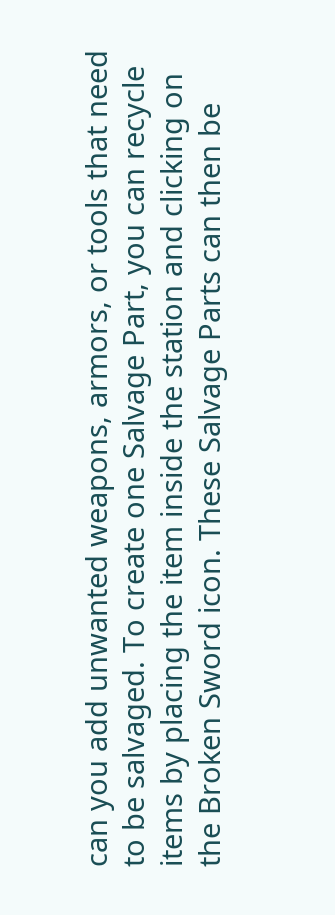can you add unwanted weapons, armors, or tools that need to be salvaged. To create one Salvage Part, you can recycle items by placing the item inside the station and clicking on the Broken Sword icon. These Salvage Parts can then be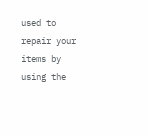used to repair your items by using the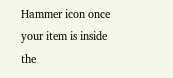Hammer icon once your item is inside the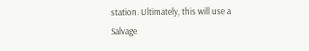station. Ultimately, this will use a Salvage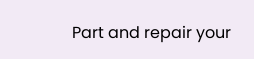Part and repair your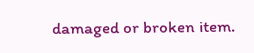damaged or broken item.